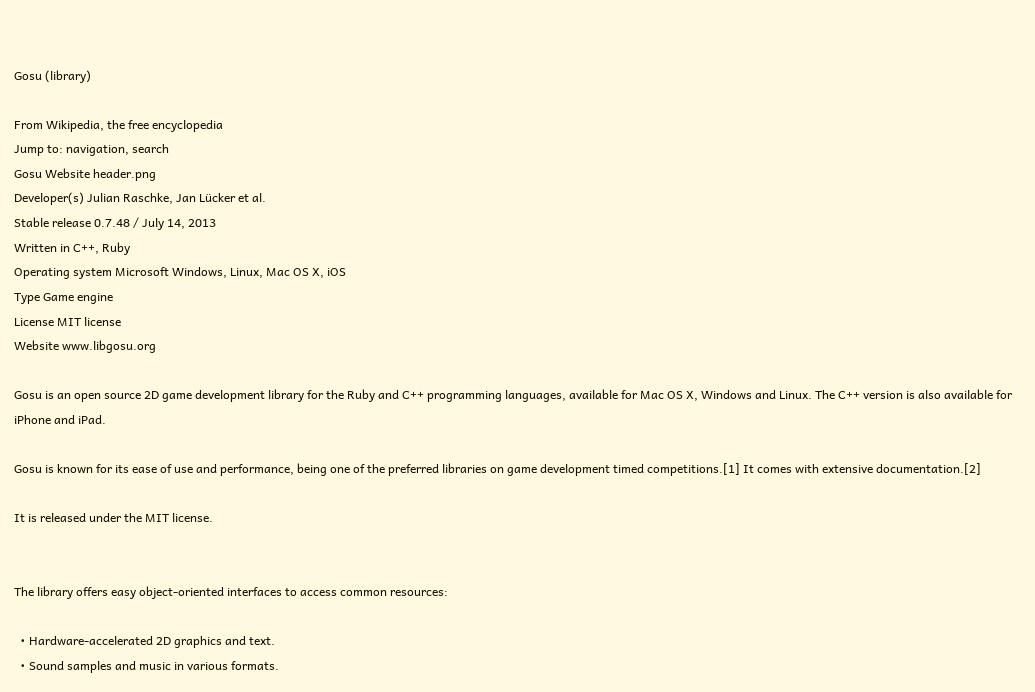Gosu (library)

From Wikipedia, the free encyclopedia
Jump to: navigation, search
Gosu Website header.png
Developer(s) Julian Raschke, Jan Lücker et al.
Stable release 0.7.48 / July 14, 2013
Written in C++, Ruby
Operating system Microsoft Windows, Linux, Mac OS X, iOS
Type Game engine
License MIT license
Website www.libgosu.org

Gosu is an open source 2D game development library for the Ruby and C++ programming languages, available for Mac OS X, Windows and Linux. The C++ version is also available for iPhone and iPad.

Gosu is known for its ease of use and performance, being one of the preferred libraries on game development timed competitions.[1] It comes with extensive documentation.[2]

It is released under the MIT license.


The library offers easy object-oriented interfaces to access common resources:

  • Hardware-accelerated 2D graphics and text.
  • Sound samples and music in various formats.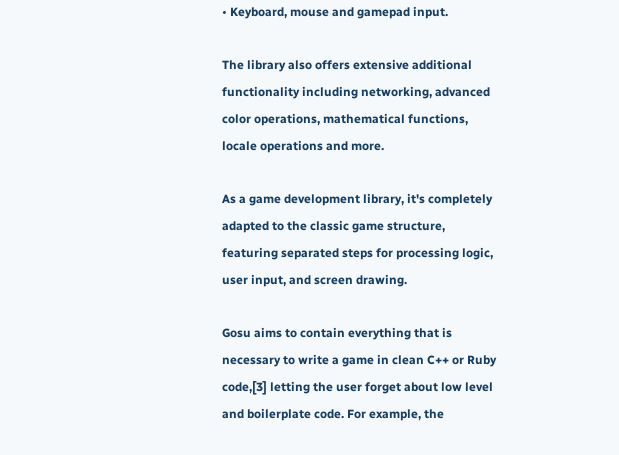• Keyboard, mouse and gamepad input.

The library also offers extensive additional functionality including networking, advanced color operations, mathematical functions, locale operations and more.

As a game development library, it's completely adapted to the classic game structure, featuring separated steps for processing logic, user input, and screen drawing.

Gosu aims to contain everything that is necessary to write a game in clean C++ or Ruby code,[3] letting the user forget about low level and boilerplate code. For example, the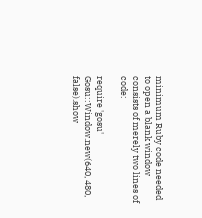minimum Ruby code needed to open a blank window consists of merely two lines of code:

require 'gosu'
Gosu::Window.new(640, 480, false).show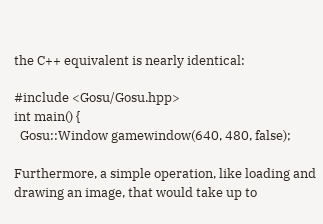the C++ equivalent is nearly identical:

#include <Gosu/Gosu.hpp>
int main() {
  Gosu::Window gamewindow(640, 480, false);

Furthermore, a simple operation, like loading and drawing an image, that would take up to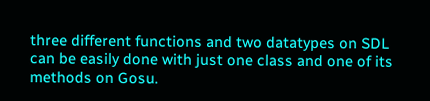three different functions and two datatypes on SDL can be easily done with just one class and one of its methods on Gosu.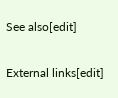See also[edit]


External links[edit]